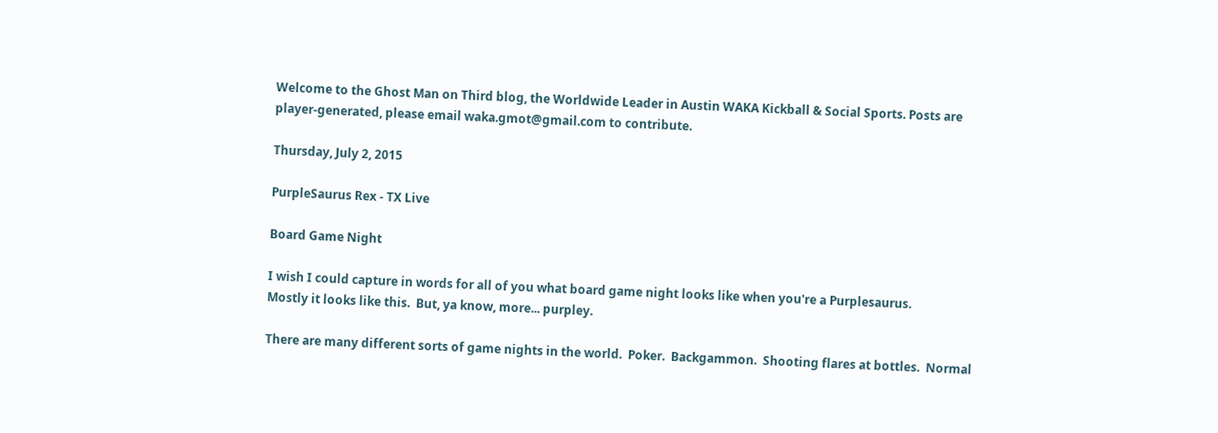Welcome to the Ghost Man on Third blog, the Worldwide Leader in Austin WAKA Kickball & Social Sports. Posts are player-generated, please email waka.gmot@gmail.com to contribute.

Thursday, July 2, 2015

PurpleSaurus Rex - TX Live

Board Game Night

I wish I could capture in words for all of you what board game night looks like when you're a Purplesaurus.
Mostly it looks like this.  But, ya know, more... purpley.

There are many different sorts of game nights in the world.  Poker.  Backgammon.  Shooting flares at bottles.  Normal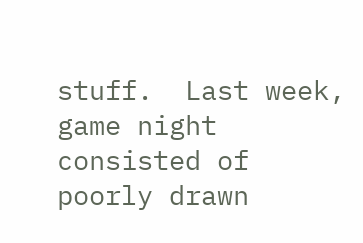stuff.  Last week, game night consisted of poorly drawn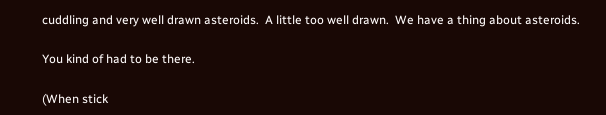cuddling and very well drawn asteroids.  A little too well drawn.  We have a thing about asteroids.

You kind of had to be there.

(When stick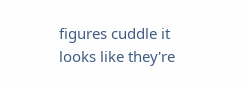figures cuddle it looks like they're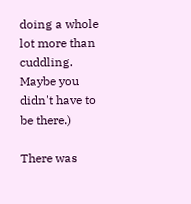doing a whole lot more than cuddling.  Maybe you didn't have to be there.)

There was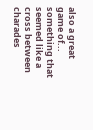also a great game of... something that seemed like a cross between charades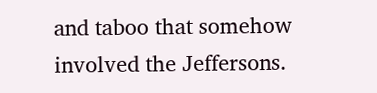and taboo that somehow involved the Jeffersons.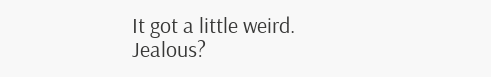It got a little weird.
Jealous?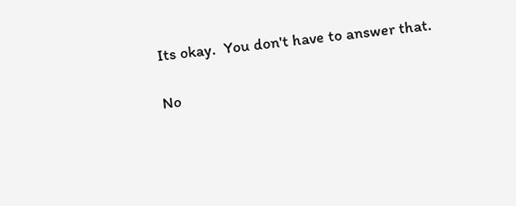Its okay.  You don't have to answer that.

No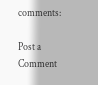comments:

Post a Comment